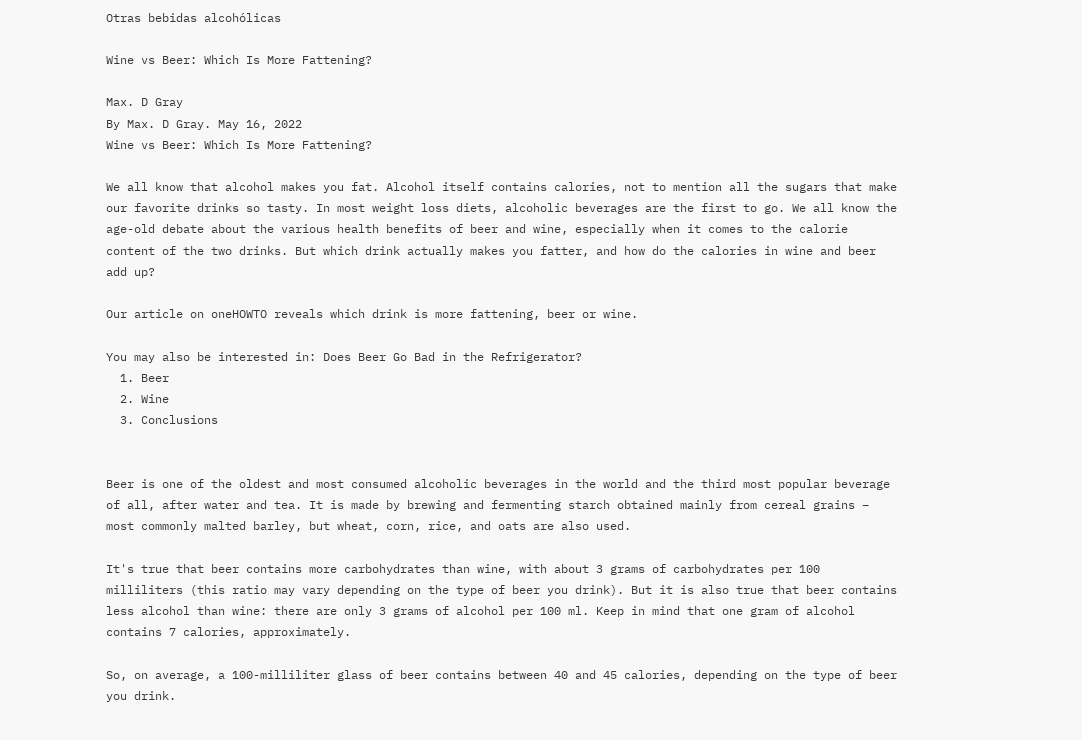Otras bebidas alcohólicas

Wine vs Beer: Which Is More Fattening?

Max. D Gray
By Max. D Gray. May 16, 2022
Wine vs Beer: Which Is More Fattening?

We all know that alcohol makes you fat. Alcohol itself contains calories, not to mention all the sugars that make our favorite drinks so tasty. In most weight loss diets, alcoholic beverages are the first to go. We all know the age-old debate about the various health benefits of beer and wine, especially when it comes to the calorie content of the two drinks. But which drink actually makes you fatter, and how do the calories in wine and beer add up?

Our article on oneHOWTO reveals which drink is more fattening, beer or wine.

You may also be interested in: Does Beer Go Bad in the Refrigerator?
  1. Beer
  2. Wine
  3. Conclusions


Beer is one of the oldest and most consumed alcoholic beverages in the world and the third most popular beverage of all, after water and tea. It is made by brewing and fermenting starch obtained mainly from cereal grains – most commonly malted barley, but wheat, corn, rice, and oats are also used.

It's true that beer contains more carbohydrates than wine, with about 3 grams of carbohydrates per 100 milliliters (this ratio may vary depending on the type of beer you drink). But it is also true that beer contains less alcohol than wine: there are only 3 grams of alcohol per 100 ml. Keep in mind that one gram of alcohol contains 7 calories, approximately.

So, on average, a 100-milliliter glass of beer contains between 40 and 45 calories, depending on the type of beer you drink.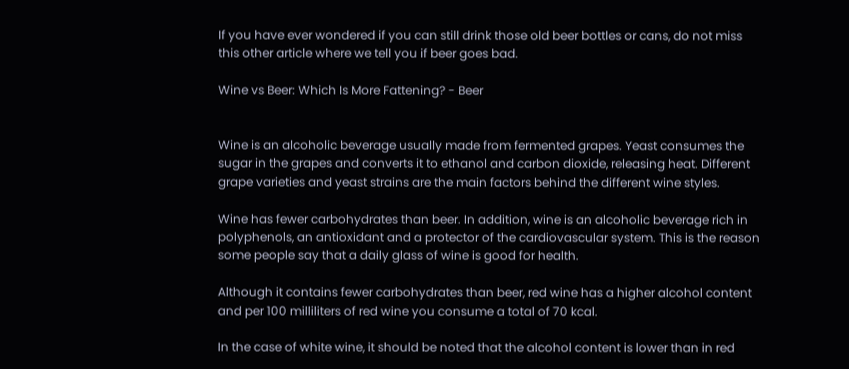If you have ever wondered if you can still drink those old beer bottles or cans, do not miss this other article where we tell you if beer goes bad.

Wine vs Beer: Which Is More Fattening? - Beer


Wine is an alcoholic beverage usually made from fermented grapes. Yeast consumes the sugar in the grapes and converts it to ethanol and carbon dioxide, releasing heat. Different grape varieties and yeast strains are the main factors behind the different wine styles.

Wine has fewer carbohydrates than beer. In addition, wine is an alcoholic beverage rich in polyphenols, an antioxidant and a protector of the cardiovascular system. This is the reason some people say that a daily glass of wine is good for health.

Although it contains fewer carbohydrates than beer, red wine has a higher alcohol content and per 100 milliliters of red wine you consume a total of 70 kcal.

In the case of white wine, it should be noted that the alcohol content is lower than in red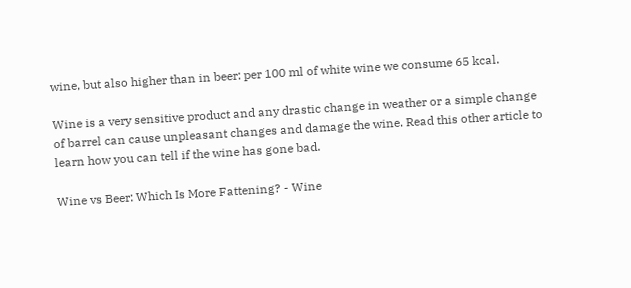wine, but also higher than in beer: per 100 ml of white wine we consume 65 kcal.

Wine is a very sensitive product and any drastic change in weather or a simple change of barrel can cause unpleasant changes and damage the wine. Read this other article to learn how you can tell if the wine has gone bad.

Wine vs Beer: Which Is More Fattening? - Wine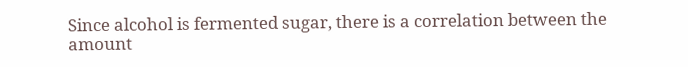Since alcohol is fermented sugar, there is a correlation between the amount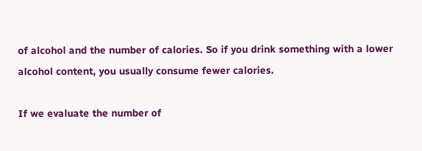of alcohol and the number of calories. So if you drink something with a lower alcohol content, you usually consume fewer calories.

If we evaluate the number of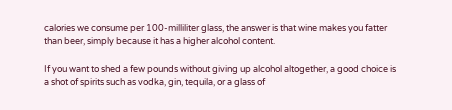calories we consume per 100-milliliter glass, the answer is that wine makes you fatter than beer, simply because it has a higher alcohol content.

If you want to shed a few pounds without giving up alcohol altogether, a good choice is a shot of spirits such as vodka, gin, tequila, or a glass of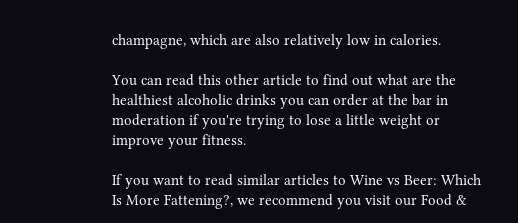champagne, which are also relatively low in calories.

You can read this other article to find out what are the healthiest alcoholic drinks you can order at the bar in moderation if you're trying to lose a little weight or improve your fitness.

If you want to read similar articles to Wine vs Beer: Which Is More Fattening?, we recommend you visit our Food &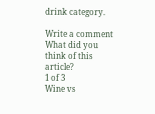drink category.

Write a comment
What did you think of this article?
1 of 3
Wine vs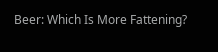Beer: Which Is More Fattening?